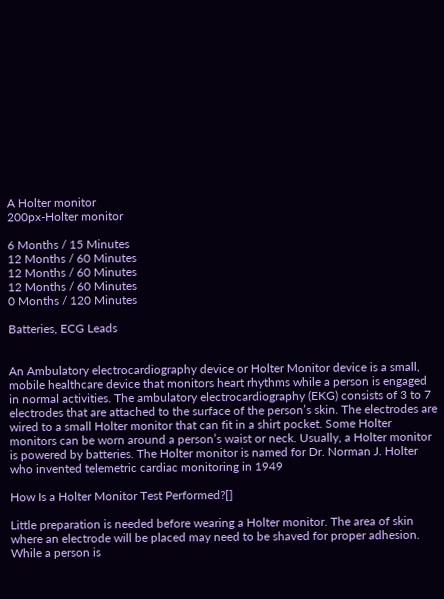A Holter monitor
200px-Holter monitor

6 Months / 15 Minutes
12 Months / 60 Minutes
12 Months / 60 Minutes
12 Months / 60 Minutes
0 Months / 120 Minutes

Batteries, ECG Leads


An Ambulatory electrocardiography device or Holter Monitor device is a small, mobile healthcare device that monitors heart rhythms while a person is engaged in normal activities. The ambulatory electrocardiography (EKG) consists of 3 to 7 electrodes that are attached to the surface of the person’s skin. The electrodes are wired to a small Holter monitor that can fit in a shirt pocket. Some Holter monitors can be worn around a person’s waist or neck. Usually, a Holter monitor is powered by batteries. The Holter monitor is named for Dr. Norman J. Holter who invented telemetric cardiac monitoring in 1949

How Is a Holter Monitor Test Performed?[]

Little preparation is needed before wearing a Holter monitor. The area of skin where an electrode will be placed may need to be shaved for proper adhesion. While a person is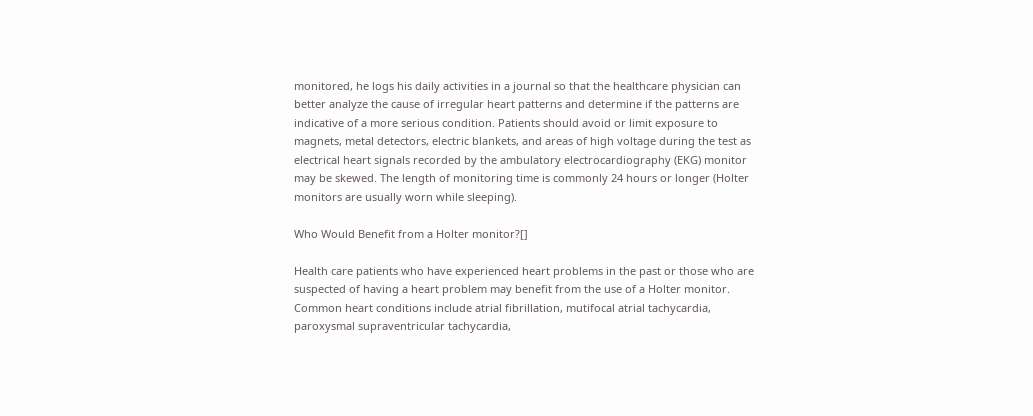monitored, he logs his daily activities in a journal so that the healthcare physician can better analyze the cause of irregular heart patterns and determine if the patterns are indicative of a more serious condition. Patients should avoid or limit exposure to magnets, metal detectors, electric blankets, and areas of high voltage during the test as electrical heart signals recorded by the ambulatory electrocardiography (EKG) monitor may be skewed. The length of monitoring time is commonly 24 hours or longer (Holter monitors are usually worn while sleeping).

Who Would Benefit from a Holter monitor?[]

Health care patients who have experienced heart problems in the past or those who are suspected of having a heart problem may benefit from the use of a Holter monitor. Common heart conditions include atrial fibrillation, mutifocal atrial tachycardia, paroxysmal supraventricular tachycardia,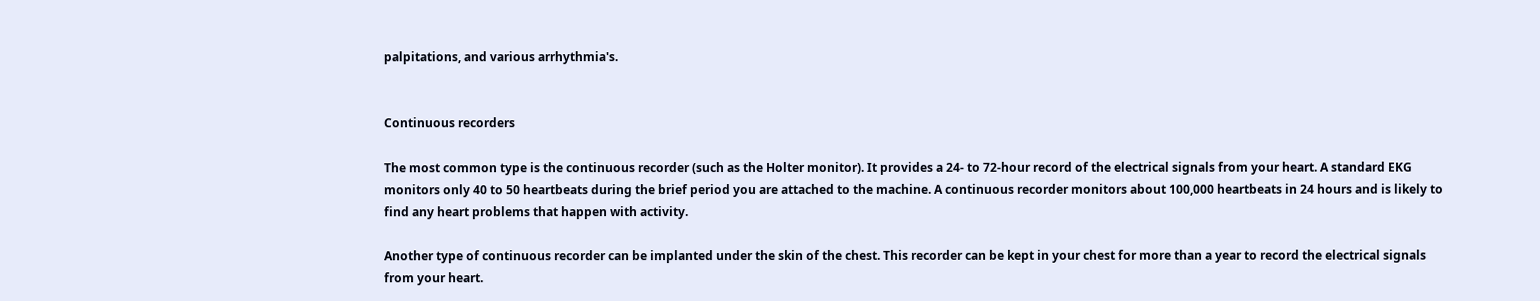palpitations, and various arrhythmia's.


Continuous recorders

The most common type is the continuous recorder (such as the Holter monitor). It provides a 24- to 72-hour record of the electrical signals from your heart. A standard EKG monitors only 40 to 50 heartbeats during the brief period you are attached to the machine. A continuous recorder monitors about 100,000 heartbeats in 24 hours and is likely to find any heart problems that happen with activity.

Another type of continuous recorder can be implanted under the skin of the chest. This recorder can be kept in your chest for more than a year to record the electrical signals from your heart.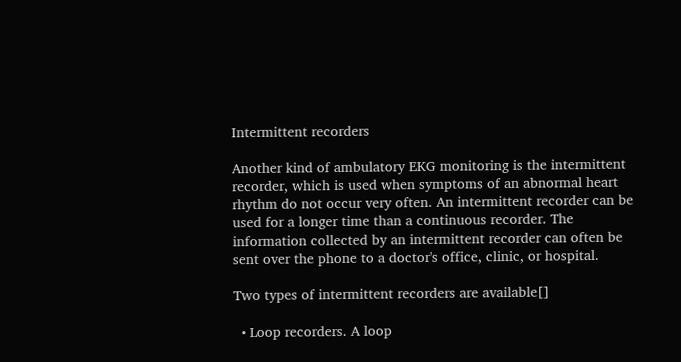Intermittent recorders

Another kind of ambulatory EKG monitoring is the intermittent recorder, which is used when symptoms of an abnormal heart rhythm do not occur very often. An intermittent recorder can be used for a longer time than a continuous recorder. The information collected by an intermittent recorder can often be sent over the phone to a doctor's office, clinic, or hospital.

Two types of intermittent recorders are available[]

  • Loop recorders. A loop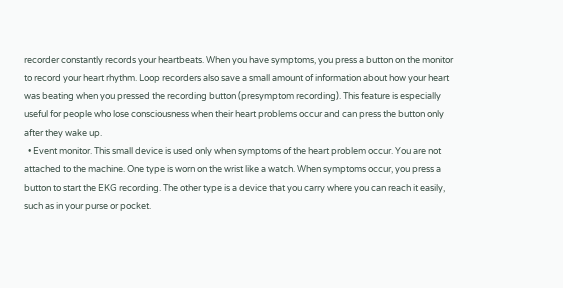recorder constantly records your heartbeats. When you have symptoms, you press a button on the monitor to record your heart rhythm. Loop recorders also save a small amount of information about how your heart was beating when you pressed the recording button (presymptom recording). This feature is especially useful for people who lose consciousness when their heart problems occur and can press the button only after they wake up.
  • Event monitor. This small device is used only when symptoms of the heart problem occur. You are not attached to the machine. One type is worn on the wrist like a watch. When symptoms occur, you press a button to start the EKG recording. The other type is a device that you carry where you can reach it easily, such as in your purse or pocket.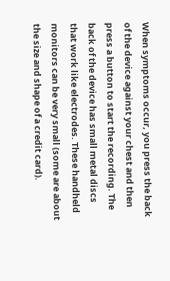When symptoms occur, you press the back of the device against your chest and then press a button to start the recording. The back of the device has small metal discs that work like electrodes. These handheld monitors can be very small (some are about the size and shape of a credit card).